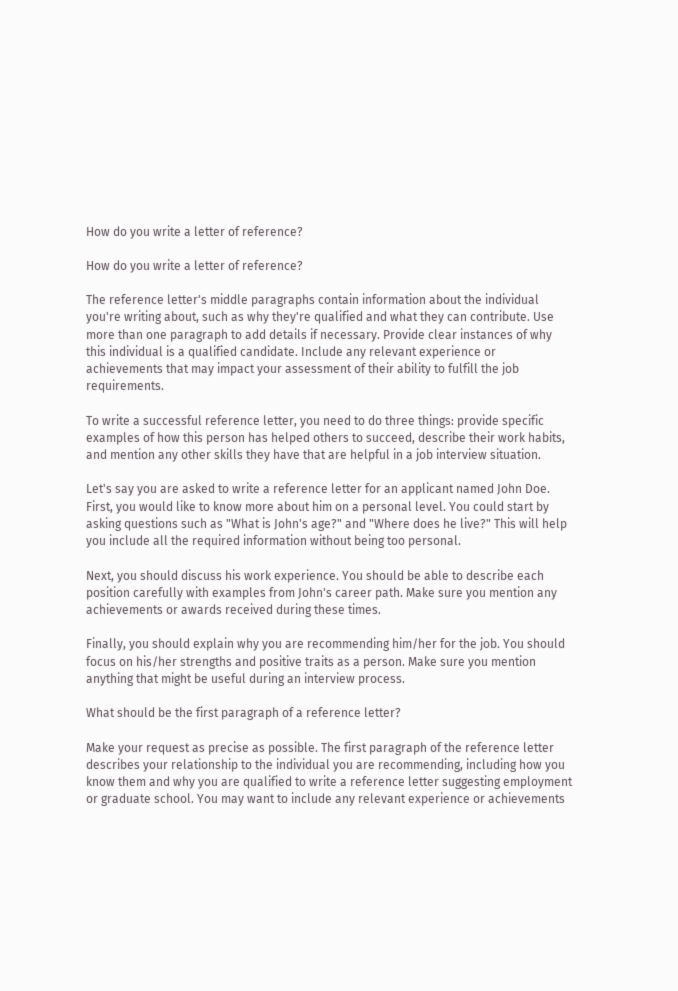How do you write a letter of reference?

How do you write a letter of reference?

The reference letter's middle paragraphs contain information about the individual you're writing about, such as why they're qualified and what they can contribute. Use more than one paragraph to add details if necessary. Provide clear instances of why this individual is a qualified candidate. Include any relevant experience or achievements that may impact your assessment of their ability to fulfill the job requirements.

To write a successful reference letter, you need to do three things: provide specific examples of how this person has helped others to succeed, describe their work habits, and mention any other skills they have that are helpful in a job interview situation.

Let's say you are asked to write a reference letter for an applicant named John Doe. First, you would like to know more about him on a personal level. You could start by asking questions such as "What is John's age?" and "Where does he live?" This will help you include all the required information without being too personal.

Next, you should discuss his work experience. You should be able to describe each position carefully with examples from John's career path. Make sure you mention any achievements or awards received during these times.

Finally, you should explain why you are recommending him/her for the job. You should focus on his/her strengths and positive traits as a person. Make sure you mention anything that might be useful during an interview process.

What should be the first paragraph of a reference letter?

Make your request as precise as possible. The first paragraph of the reference letter describes your relationship to the individual you are recommending, including how you know them and why you are qualified to write a reference letter suggesting employment or graduate school. You may want to include any relevant experience or achievements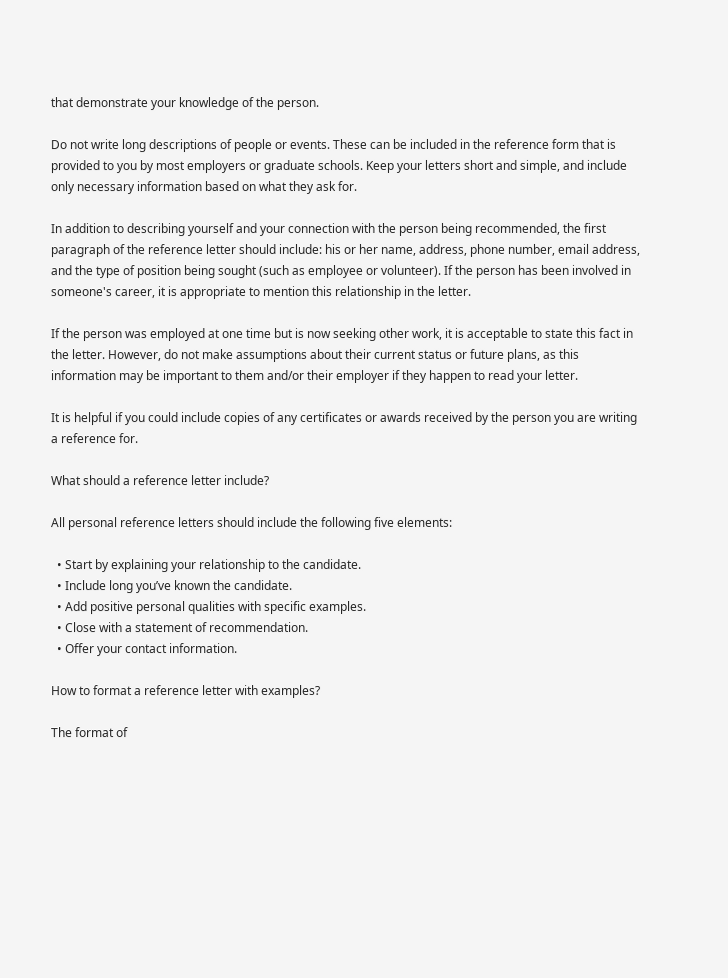that demonstrate your knowledge of the person.

Do not write long descriptions of people or events. These can be included in the reference form that is provided to you by most employers or graduate schools. Keep your letters short and simple, and include only necessary information based on what they ask for.

In addition to describing yourself and your connection with the person being recommended, the first paragraph of the reference letter should include: his or her name, address, phone number, email address, and the type of position being sought (such as employee or volunteer). If the person has been involved in someone's career, it is appropriate to mention this relationship in the letter.

If the person was employed at one time but is now seeking other work, it is acceptable to state this fact in the letter. However, do not make assumptions about their current status or future plans, as this information may be important to them and/or their employer if they happen to read your letter.

It is helpful if you could include copies of any certificates or awards received by the person you are writing a reference for.

What should a reference letter include?

All personal reference letters should include the following five elements:

  • Start by explaining your relationship to the candidate.
  • Include long you’ve known the candidate.
  • Add positive personal qualities with specific examples.
  • Close with a statement of recommendation.
  • Offer your contact information.

How to format a reference letter with examples?

The format of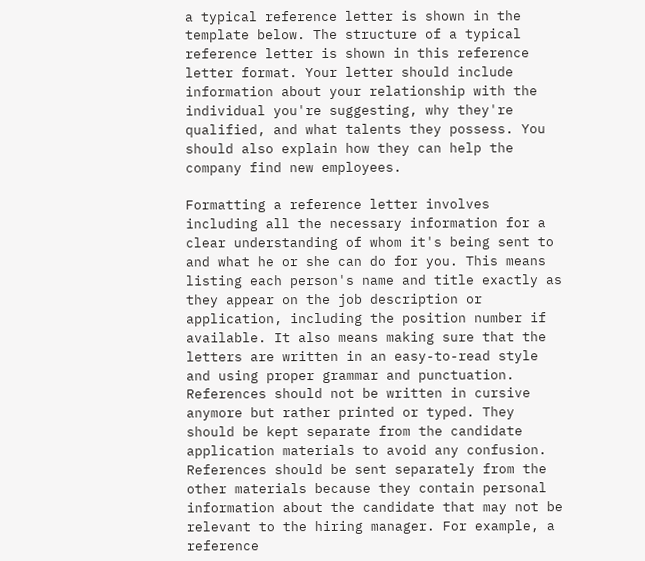a typical reference letter is shown in the template below. The structure of a typical reference letter is shown in this reference letter format. Your letter should include information about your relationship with the individual you're suggesting, why they're qualified, and what talents they possess. You should also explain how they can help the company find new employees.

Formatting a reference letter involves including all the necessary information for a clear understanding of whom it's being sent to and what he or she can do for you. This means listing each person's name and title exactly as they appear on the job description or application, including the position number if available. It also means making sure that the letters are written in an easy-to-read style and using proper grammar and punctuation. References should not be written in cursive anymore but rather printed or typed. They should be kept separate from the candidate application materials to avoid any confusion. References should be sent separately from the other materials because they contain personal information about the candidate that may not be relevant to the hiring manager. For example, a reference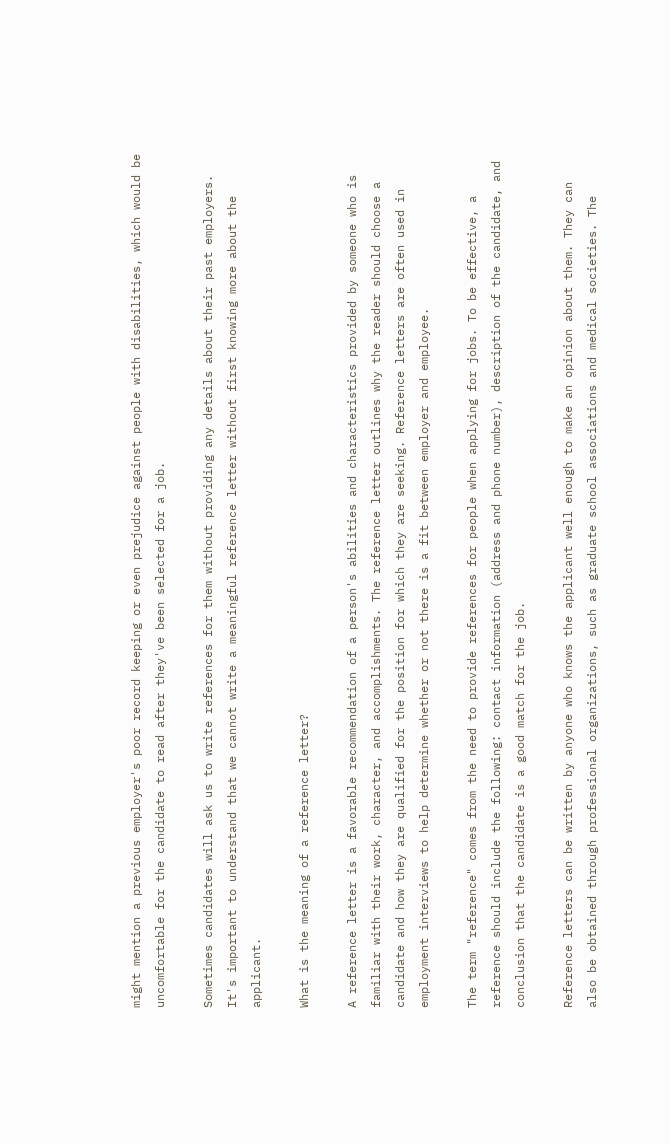might mention a previous employer's poor record keeping or even prejudice against people with disabilities, which would be uncomfortable for the candidate to read after they've been selected for a job.

Sometimes candidates will ask us to write references for them without providing any details about their past employers. It's important to understand that we cannot write a meaningful reference letter without first knowing more about the applicant.

What is the meaning of a reference letter?

A reference letter is a favorable recommendation of a person's abilities and characteristics provided by someone who is familiar with their work, character, and accomplishments. The reference letter outlines why the reader should choose a candidate and how they are qualified for the position for which they are seeking. Reference letters are often used in employment interviews to help determine whether or not there is a fit between employer and employee.

The term "reference" comes from the need to provide references for people when applying for jobs. To be effective, a reference should include the following: contact information (address and phone number), description of the candidate, and conclusion that the candidate is a good match for the job.

Reference letters can be written by anyone who knows the applicant well enough to make an opinion about them. They can also be obtained through professional organizations, such as graduate school associations and medical societies. The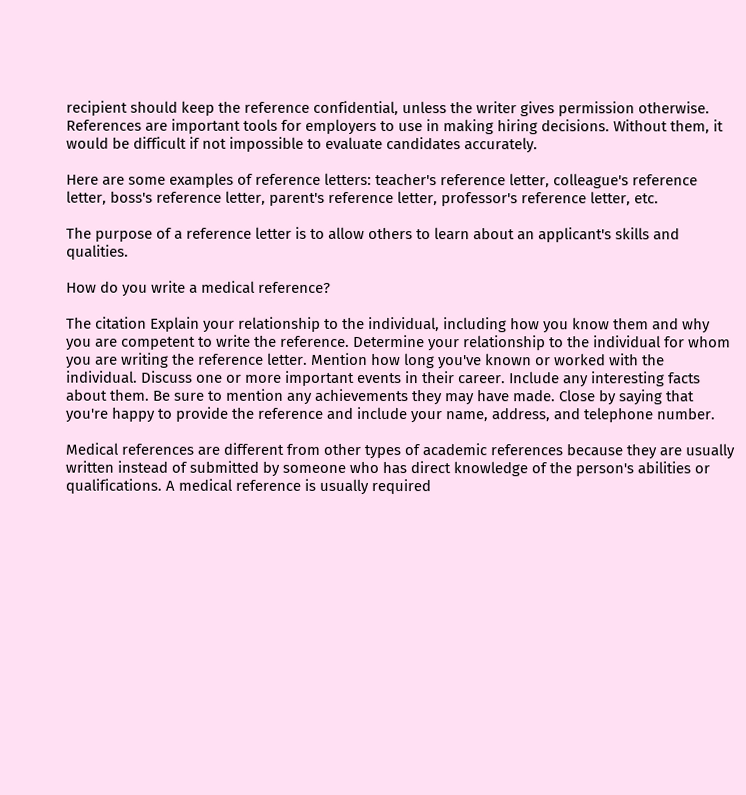recipient should keep the reference confidential, unless the writer gives permission otherwise. References are important tools for employers to use in making hiring decisions. Without them, it would be difficult if not impossible to evaluate candidates accurately.

Here are some examples of reference letters: teacher's reference letter, colleague's reference letter, boss's reference letter, parent's reference letter, professor's reference letter, etc.

The purpose of a reference letter is to allow others to learn about an applicant's skills and qualities.

How do you write a medical reference?

The citation Explain your relationship to the individual, including how you know them and why you are competent to write the reference. Determine your relationship to the individual for whom you are writing the reference letter. Mention how long you've known or worked with the individual. Discuss one or more important events in their career. Include any interesting facts about them. Be sure to mention any achievements they may have made. Close by saying that you're happy to provide the reference and include your name, address, and telephone number.

Medical references are different from other types of academic references because they are usually written instead of submitted by someone who has direct knowledge of the person's abilities or qualifications. A medical reference is usually required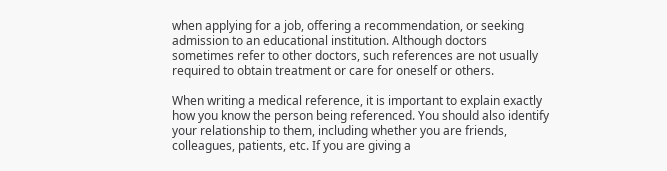when applying for a job, offering a recommendation, or seeking admission to an educational institution. Although doctors sometimes refer to other doctors, such references are not usually required to obtain treatment or care for oneself or others.

When writing a medical reference, it is important to explain exactly how you know the person being referenced. You should also identify your relationship to them, including whether you are friends, colleagues, patients, etc. If you are giving a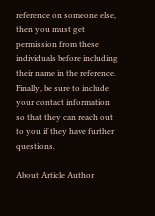reference on someone else, then you must get permission from these individuals before including their name in the reference. Finally, be sure to include your contact information so that they can reach out to you if they have further questions.

About Article Author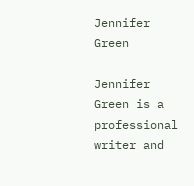Jennifer Green

Jennifer Green is a professional writer and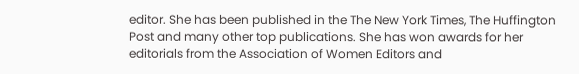editor. She has been published in the The New York Times, The Huffington Post and many other top publications. She has won awards for her editorials from the Association of Women Editors and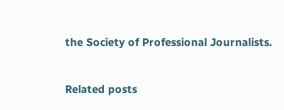the Society of Professional Journalists.

Related posts